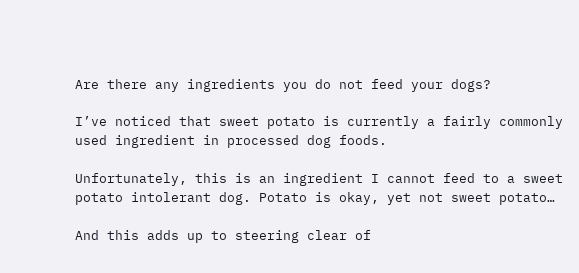Are there any ingredients you do not feed your dogs?

I’ve noticed that sweet potato is currently a fairly commonly used ingredient in processed dog foods.

Unfortunately, this is an ingredient I cannot feed to a sweet potato intolerant dog. Potato is okay, yet not sweet potato…

And this adds up to steering clear of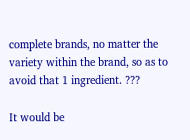complete brands, no matter the variety within the brand, so as to avoid that 1 ingredient. ???

It would be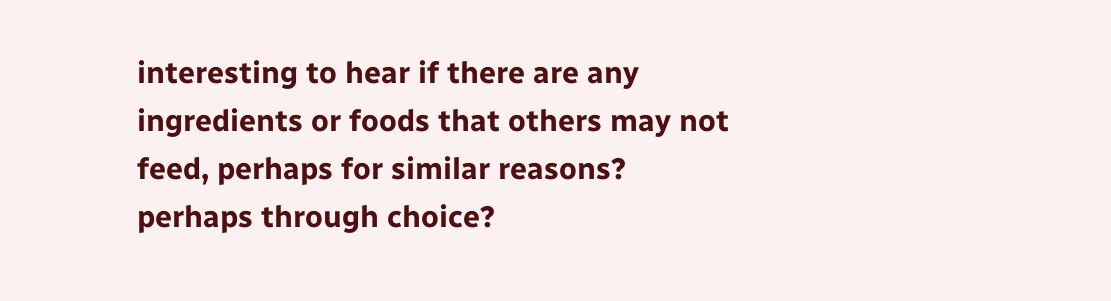interesting to hear if there are any ingredients or foods that others may not feed, perhaps for similar reasons? perhaps through choice?